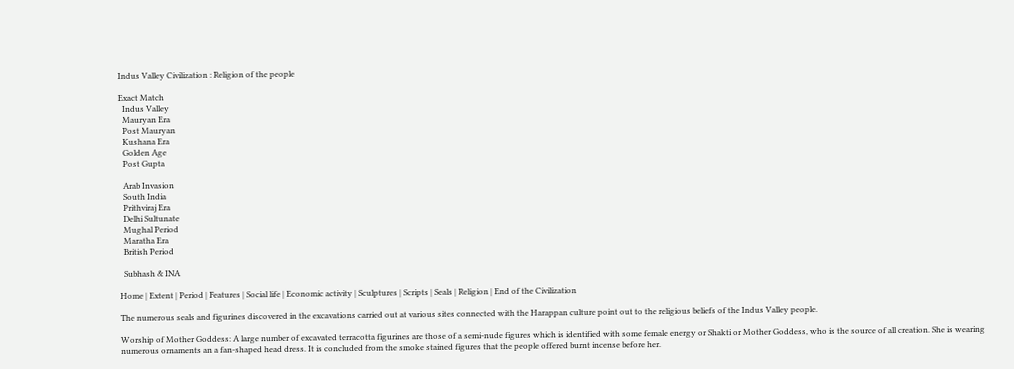Indus Valley Civilization : Religion of the people

Exact Match
  Indus Valley
  Mauryan Era
  Post Mauryan
  Kushana Era
  Golden Age
  Post Gupta

  Arab Invasion
  South India
  Prithviraj Era
  Delhi Sultunate
  Mughal Period
  Maratha Era
  British Period

  Subhash & INA

Home | Extent | Period | Features | Social life | Economic activity | Sculptures | Scripts | Seals | Religion | End of the Civilization

The numerous seals and figurines discovered in the excavations carried out at various sites connected with the Harappan culture point out to the religious beliefs of the Indus Valley people.

Worship of Mother Goddess: A large number of excavated terracotta figurines are those of a semi-nude figures which is identified with some female energy or Shakti or Mother Goddess, who is the source of all creation. She is wearing numerous ornaments an a fan-shaped head dress. It is concluded from the smoke stained figures that the people offered burnt incense before her.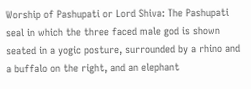Worship of Pashupati or Lord Shiva: The Pashupati seal in which the three faced male god is shown seated in a yogic posture, surrounded by a rhino and a buffalo on the right, and an elephant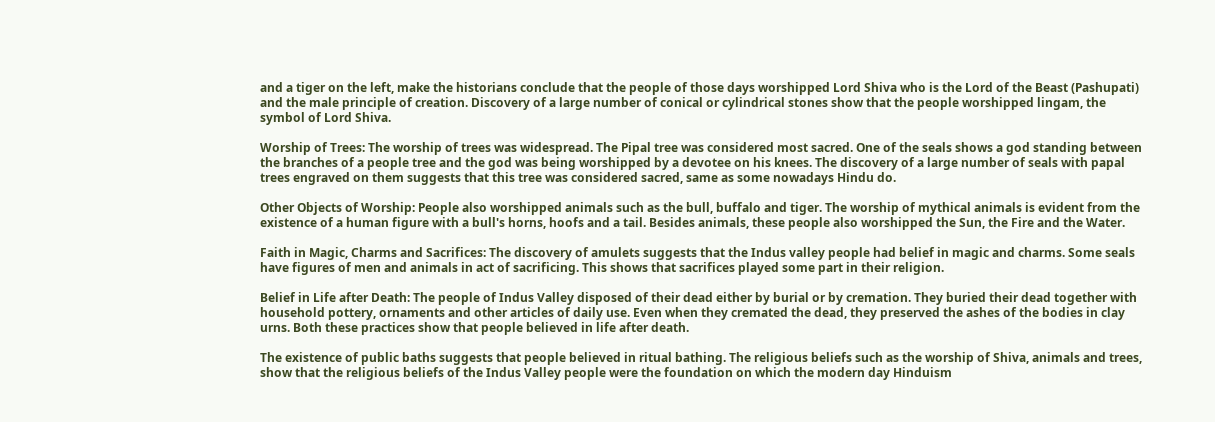and a tiger on the left, make the historians conclude that the people of those days worshipped Lord Shiva who is the Lord of the Beast (Pashupati) and the male principle of creation. Discovery of a large number of conical or cylindrical stones show that the people worshipped lingam, the symbol of Lord Shiva.

Worship of Trees: The worship of trees was widespread. The Pipal tree was considered most sacred. One of the seals shows a god standing between the branches of a people tree and the god was being worshipped by a devotee on his knees. The discovery of a large number of seals with papal trees engraved on them suggests that this tree was considered sacred, same as some nowadays Hindu do.

Other Objects of Worship: People also worshipped animals such as the bull, buffalo and tiger. The worship of mythical animals is evident from the existence of a human figure with a bull's horns, hoofs and a tail. Besides animals, these people also worshipped the Sun, the Fire and the Water.

Faith in Magic, Charms and Sacrifices: The discovery of amulets suggests that the Indus valley people had belief in magic and charms. Some seals have figures of men and animals in act of sacrificing. This shows that sacrifices played some part in their religion.

Belief in Life after Death: The people of Indus Valley disposed of their dead either by burial or by cremation. They buried their dead together with household pottery, ornaments and other articles of daily use. Even when they cremated the dead, they preserved the ashes of the bodies in clay urns. Both these practices show that people believed in life after death.

The existence of public baths suggests that people believed in ritual bathing. The religious beliefs such as the worship of Shiva, animals and trees, show that the religious beliefs of the Indus Valley people were the foundation on which the modern day Hinduism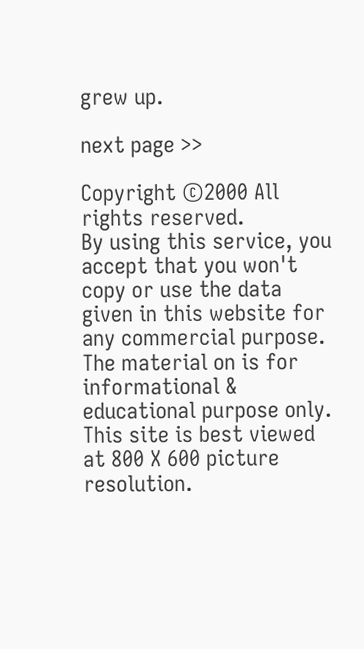grew up.

next page >>

Copyright ©2000 All rights reserved.
By using this service, you accept that you won't copy or use the data given in this website for any commercial purpose.
The material on is for informational & educational purpose only.
This site is best viewed at 800 X 600 picture resolution.